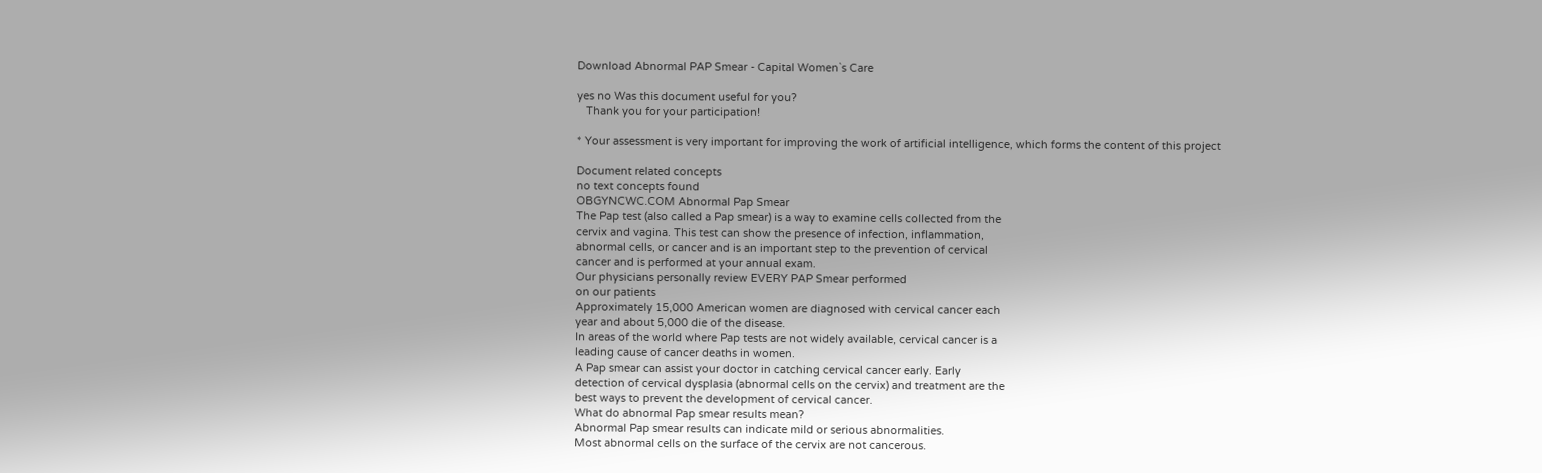Download Abnormal PAP Smear - Capital Women`s Care

yes no Was this document useful for you?
   Thank you for your participation!

* Your assessment is very important for improving the work of artificial intelligence, which forms the content of this project

Document related concepts
no text concepts found
OBGYNCWC.COM Abnormal Pap Smear
The Pap test (also called a Pap smear) is a way to examine cells collected from the
cervix and vagina. This test can show the presence of infection, inflammation,
abnormal cells, or cancer and is an important step to the prevention of cervical
cancer and is performed at your annual exam.
Our physicians personally review EVERY PAP Smear performed
on our patients
Approximately 15,000 American women are diagnosed with cervical cancer each
year and about 5,000 die of the disease.
In areas of the world where Pap tests are not widely available, cervical cancer is a
leading cause of cancer deaths in women.
A Pap smear can assist your doctor in catching cervical cancer early. Early
detection of cervical dysplasia (abnormal cells on the cervix) and treatment are the
best ways to prevent the development of cervical cancer.
What do abnormal Pap smear results mean?
Abnormal Pap smear results can indicate mild or serious abnormalities.
Most abnormal cells on the surface of the cervix are not cancerous.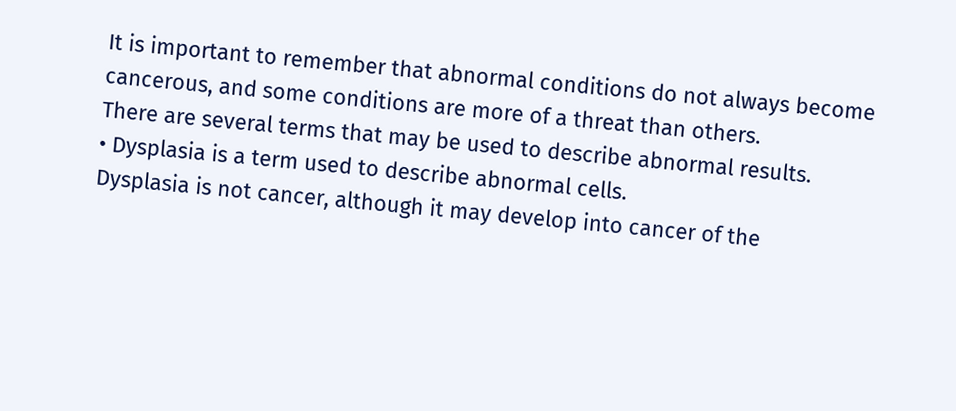It is important to remember that abnormal conditions do not always become
cancerous, and some conditions are more of a threat than others.
There are several terms that may be used to describe abnormal results.
• Dysplasia is a term used to describe abnormal cells.
Dysplasia is not cancer, although it may develop into cancer of the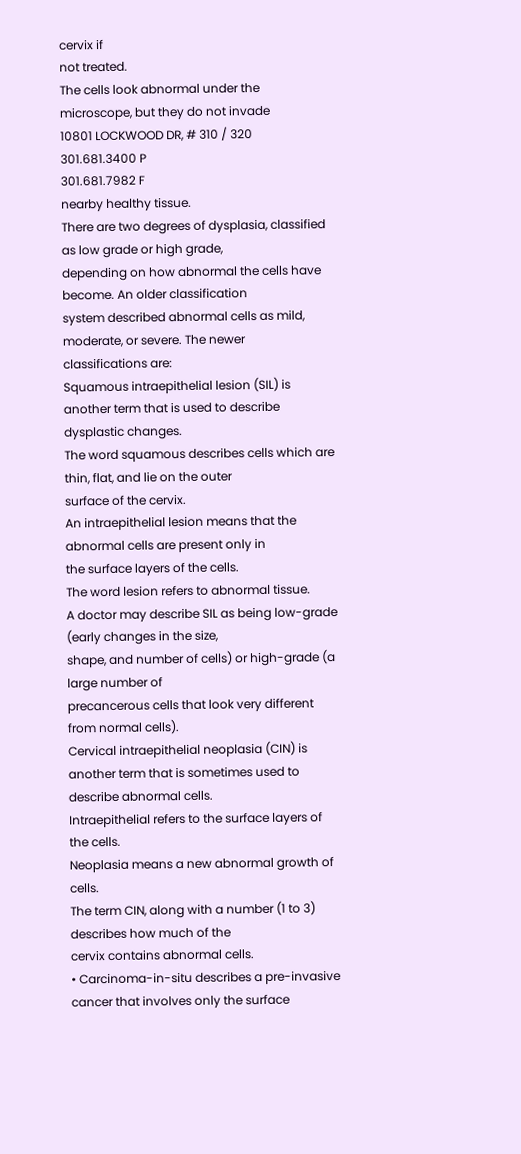cervix if
not treated.
The cells look abnormal under the microscope, but they do not invade
10801 LOCKWOOD DR, # 310 / 320
301.681.3400 P
301.681.7982 F
nearby healthy tissue.
There are two degrees of dysplasia, classified as low grade or high grade,
depending on how abnormal the cells have become. An older classification
system described abnormal cells as mild, moderate, or severe. The newer
classifications are:
Squamous intraepithelial lesion (SIL) is another term that is used to describe
dysplastic changes.
The word squamous describes cells which are thin, flat, and lie on the outer
surface of the cervix.
An intraepithelial lesion means that the abnormal cells are present only in
the surface layers of the cells.
The word lesion refers to abnormal tissue.
A doctor may describe SIL as being low-grade (early changes in the size,
shape, and number of cells) or high-grade (a large number of
precancerous cells that look very different from normal cells).
Cervical intraepithelial neoplasia (CIN) is another term that is sometimes used to
describe abnormal cells.
Intraepithelial refers to the surface layers of the cells.
Neoplasia means a new abnormal growth of cells.
The term CIN, along with a number (1 to 3) describes how much of the
cervix contains abnormal cells.
• Carcinoma-in-situ describes a pre-invasive cancer that involves only the surface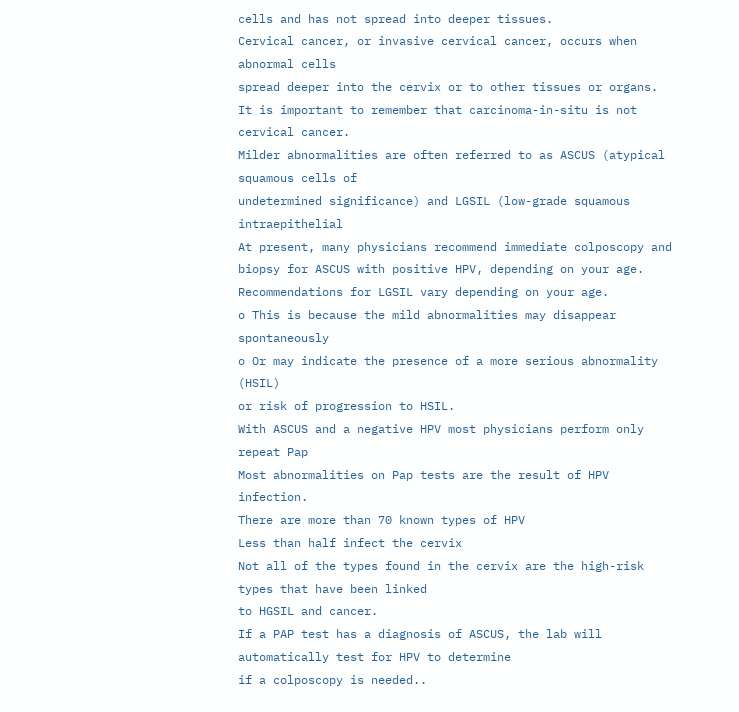cells and has not spread into deeper tissues.
Cervical cancer, or invasive cervical cancer, occurs when abnormal cells
spread deeper into the cervix or to other tissues or organs.
It is important to remember that carcinoma-in-situ is not cervical cancer.
Milder abnormalities are often referred to as ASCUS (atypical squamous cells of
undetermined significance) and LGSIL (low-grade squamous intraepithelial
At present, many physicians recommend immediate colposcopy and
biopsy for ASCUS with positive HPV, depending on your age.
Recommendations for LGSIL vary depending on your age.
o This is because the mild abnormalities may disappear spontaneously
o Or may indicate the presence of a more serious abnormality (HSIL)
or risk of progression to HSIL.
With ASCUS and a negative HPV most physicians perform only repeat Pap
Most abnormalities on Pap tests are the result of HPV infection.
There are more than 70 known types of HPV
Less than half infect the cervix
Not all of the types found in the cervix are the high-risk types that have been linked
to HGSIL and cancer.
If a PAP test has a diagnosis of ASCUS, the lab will automatically test for HPV to determine
if a colposcopy is needed..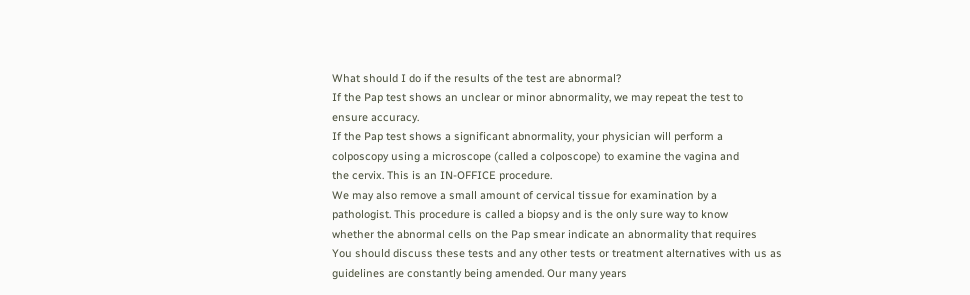What should I do if the results of the test are abnormal?
If the Pap test shows an unclear or minor abnormality, we may repeat the test to
ensure accuracy.
If the Pap test shows a significant abnormality, your physician will perform a
colposcopy using a microscope (called a colposcope) to examine the vagina and
the cervix. This is an IN-OFFICE procedure.
We may also remove a small amount of cervical tissue for examination by a
pathologist. This procedure is called a biopsy and is the only sure way to know
whether the abnormal cells on the Pap smear indicate an abnormality that requires
You should discuss these tests and any other tests or treatment alternatives with us as
guidelines are constantly being amended. Our many years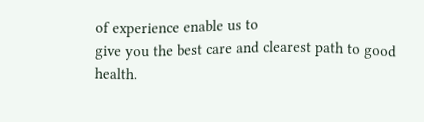of experience enable us to
give you the best care and clearest path to good health.